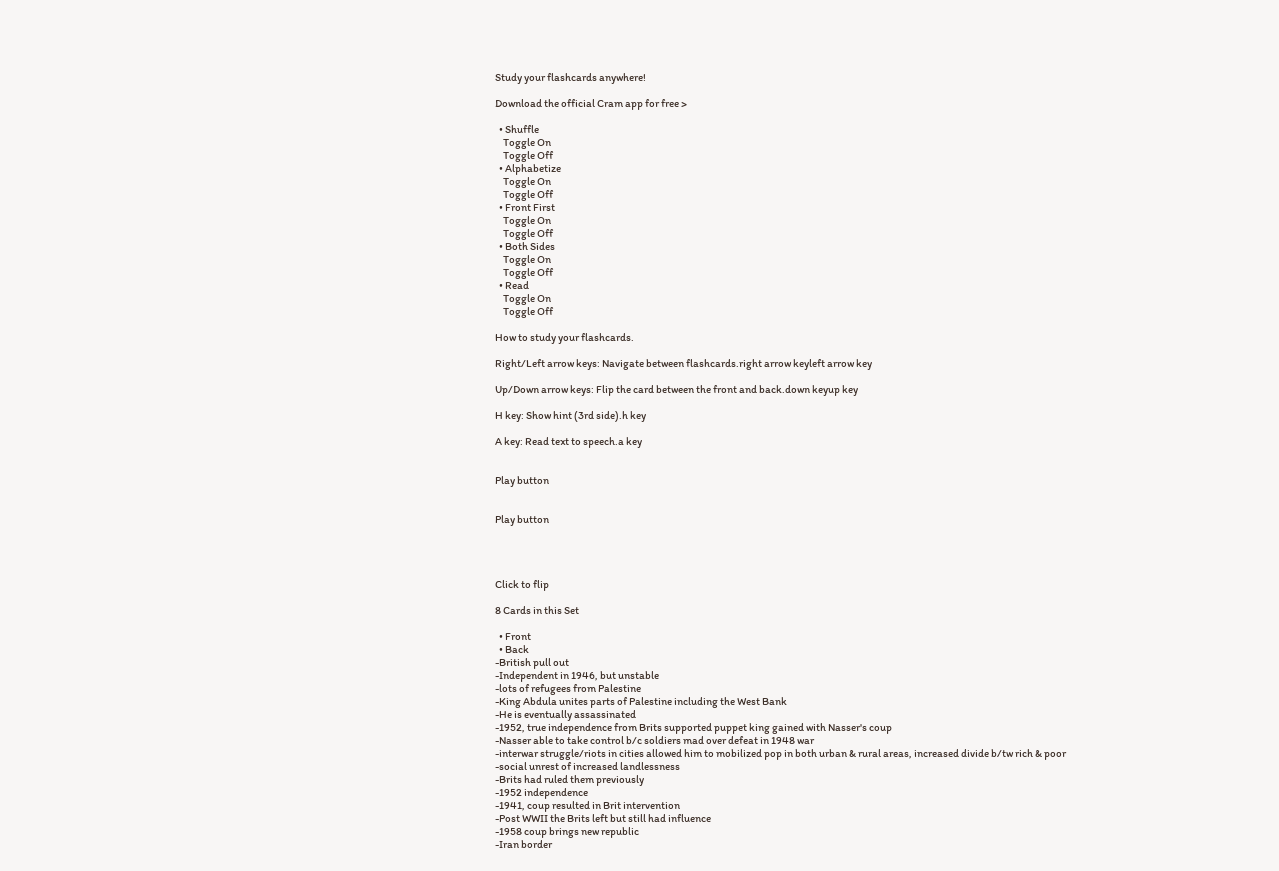Study your flashcards anywhere!

Download the official Cram app for free >

  • Shuffle
    Toggle On
    Toggle Off
  • Alphabetize
    Toggle On
    Toggle Off
  • Front First
    Toggle On
    Toggle Off
  • Both Sides
    Toggle On
    Toggle Off
  • Read
    Toggle On
    Toggle Off

How to study your flashcards.

Right/Left arrow keys: Navigate between flashcards.right arrow keyleft arrow key

Up/Down arrow keys: Flip the card between the front and back.down keyup key

H key: Show hint (3rd side).h key

A key: Read text to speech.a key


Play button


Play button




Click to flip

8 Cards in this Set

  • Front
  • Back
-British pull out
-Independent in 1946, but unstable
-lots of refugees from Palestine
-King Abdula unites parts of Palestine including the West Bank
-He is eventually assassinated
-1952, true independence from Brits supported puppet king gained with Nasser's coup
-Nasser able to take control b/c soldiers mad over defeat in 1948 war
-interwar struggle/riots in cities allowed him to mobilized pop in both urban & rural areas, increased divide b/tw rich & poor
-social unrest of increased landlessness
-Brits had ruled them previously
-1952 independence
-1941, coup resulted in Brit intervention
-Post WWII the Brits left but still had influence
-1958 coup brings new republic
-Iran border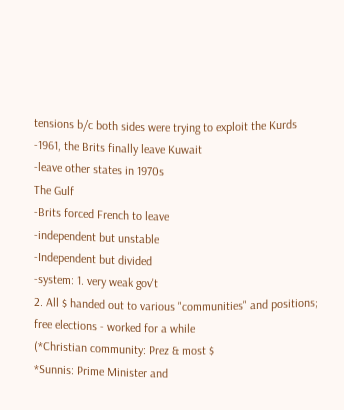tensions b/c both sides were trying to exploit the Kurds
-1961, the Brits finally leave Kuwait
-leave other states in 1970s
The Gulf
-Brits forced French to leave
-independent but unstable
-Independent but divided
-system: 1. very weak gov't
2. All $ handed out to various "communities" and positions; free elections - worked for a while
(*Christian community: Prez & most $
*Sunnis: Prime Minister and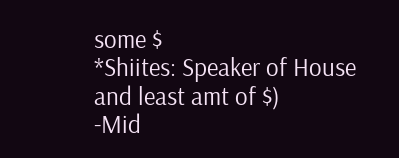some $
*Shiites: Speaker of House and least amt of $)
-Mid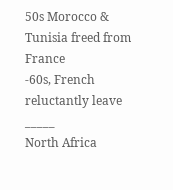50s Morocco & Tunisia freed from France
-60s, French reluctantly leave _____
North Africa